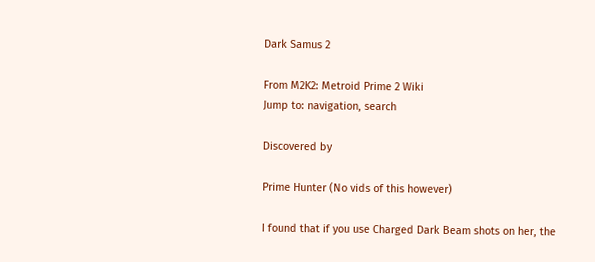Dark Samus 2

From M2K2: Metroid Prime 2 Wiki
Jump to: navigation, search

Discovered by

Prime Hunter (No vids of this however)

I found that if you use Charged Dark Beam shots on her, the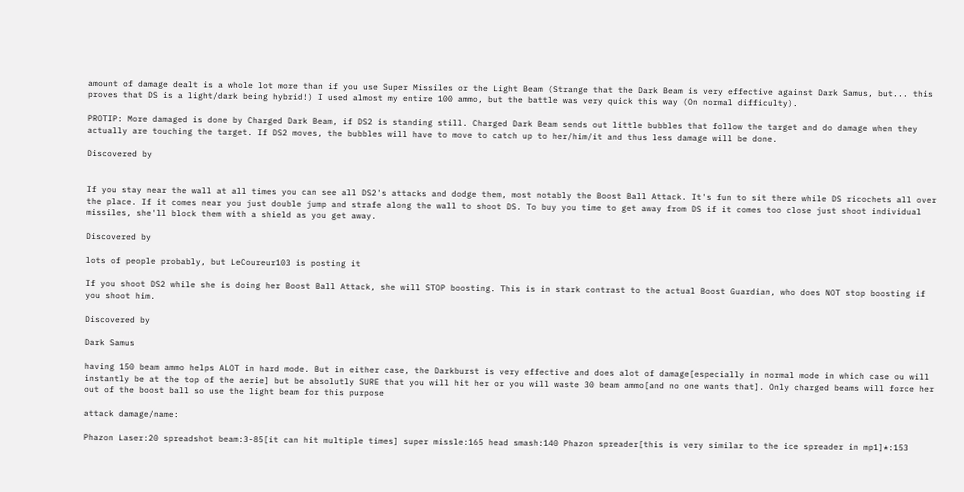amount of damage dealt is a whole lot more than if you use Super Missiles or the Light Beam (Strange that the Dark Beam is very effective against Dark Samus, but... this proves that DS is a light/dark being hybrid!) I used almost my entire 100 ammo, but the battle was very quick this way (On normal difficulty).

PROTIP: More damaged is done by Charged Dark Beam, if DS2 is standing still. Charged Dark Beam sends out little bubbles that follow the target and do damage when they actually are touching the target. If DS2 moves, the bubbles will have to move to catch up to her/him/it and thus less damage will be done.

Discovered by


If you stay near the wall at all times you can see all DS2's attacks and dodge them, most notably the Boost Ball Attack. It's fun to sit there while DS ricochets all over the place. If it comes near you just double jump and strafe along the wall to shoot DS. To buy you time to get away from DS if it comes too close just shoot individual missiles, she'll block them with a shield as you get away.

Discovered by

lots of people probably, but LeCoureur103 is posting it

If you shoot DS2 while she is doing her Boost Ball Attack, she will STOP boosting. This is in stark contrast to the actual Boost Guardian, who does NOT stop boosting if you shoot him.

Discovered by

Dark Samus

having 150 beam ammo helps ALOT in hard mode. But in either case, the Darkburst is very effective and does alot of damage[especially in normal mode in which case ou will instantly be at the top of the aerie] but be absolutly SURE that you will hit her or you will waste 30 beam ammo[and no one wants that]. Only charged beams will force her out of the boost ball so use the light beam for this purpose

attack damage/name:

Phazon Laser:20 spreadshot beam:3-85[it can hit multiple times] super missle:165 head smash:140 Phazon spreader[this is very similar to the ice spreader in mp1]*:153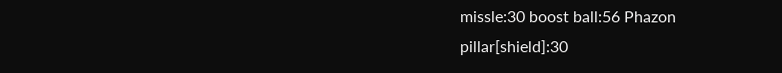missle:30 boost ball:56 Phazon pillar[shield]:30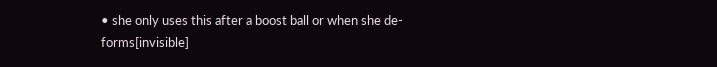• she only uses this after a boost ball or when she de-forms[invisible]